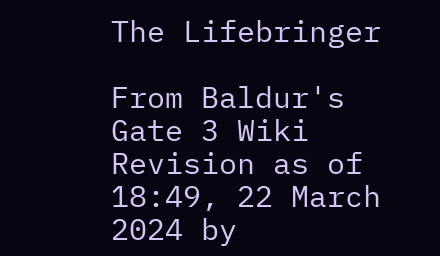The Lifebringer

From Baldur's Gate 3 Wiki
Revision as of 18:49, 22 March 2024 by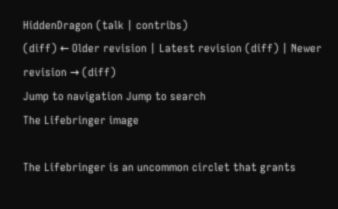HiddenDragon (talk | contribs)
(diff) ← Older revision | Latest revision (diff) | Newer revision → (diff)
Jump to navigation Jump to search
The Lifebringer image

The Lifebringer is an uncommon circlet that grants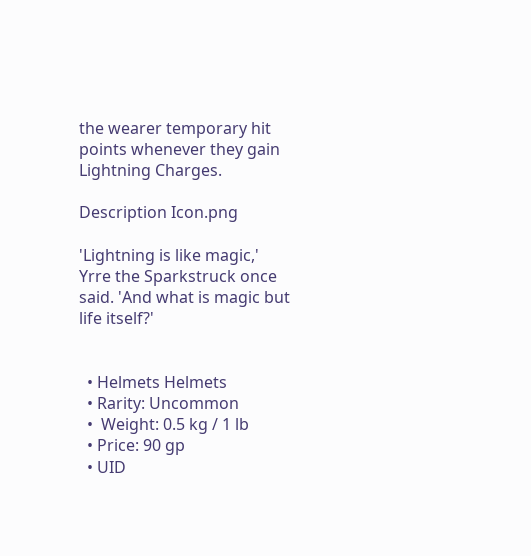the wearer temporary hit points whenever they gain Lightning Charges.

Description Icon.png

'Lightning is like magic,' Yrre the Sparkstruck once said. 'And what is magic but life itself?'


  • Helmets Helmets
  • Rarity: Uncommon
  •  Weight: 0.5 kg / 1 lb
  • Price: 90 gp
  • UID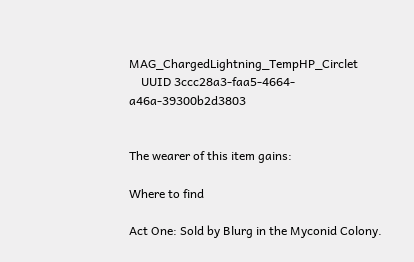MAG_ChargedLightning_TempHP_Circlet
    UUID 3ccc28a3-faa5-4664-a46a-39300b2d3803


The wearer of this item gains:

Where to find

Act One: Sold by Blurg in the Myconid Colony.